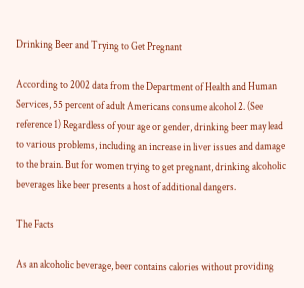Drinking Beer and Trying to Get Pregnant

According to 2002 data from the Department of Health and Human Services, 55 percent of adult Americans consume alcohol 2. (See reference 1) Regardless of your age or gender, drinking beer may lead to various problems, including an increase in liver issues and damage to the brain. But for women trying to get pregnant, drinking alcoholic beverages like beer presents a host of additional dangers.

The Facts

As an alcoholic beverage, beer contains calories without providing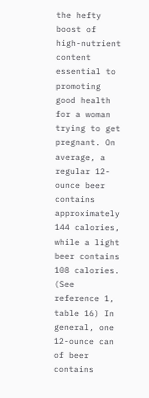the hefty boost of high-nutrient content essential to promoting good health for a woman trying to get pregnant. On average, a regular 12-ounce beer contains approximately 144 calories, while a light beer contains 108 calories. (See reference 1, table 16) In general, one 12-ounce can of beer contains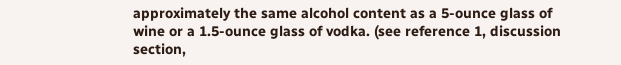approximately the same alcohol content as a 5-ounce glass of wine or a 1.5-ounce glass of vodka. (see reference 1, discussion section,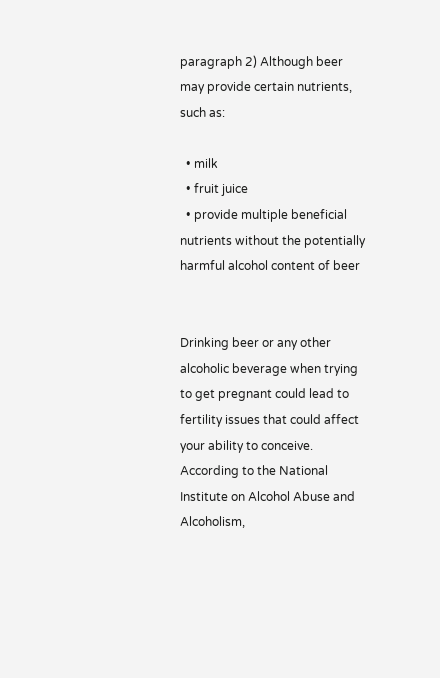paragraph 2) Although beer may provide certain nutrients, such as:

  • milk
  • fruit juice
  • provide multiple beneficial nutrients without the potentially harmful alcohol content of beer


Drinking beer or any other alcoholic beverage when trying to get pregnant could lead to fertility issues that could affect your ability to conceive. According to the National Institute on Alcohol Abuse and Alcoholism,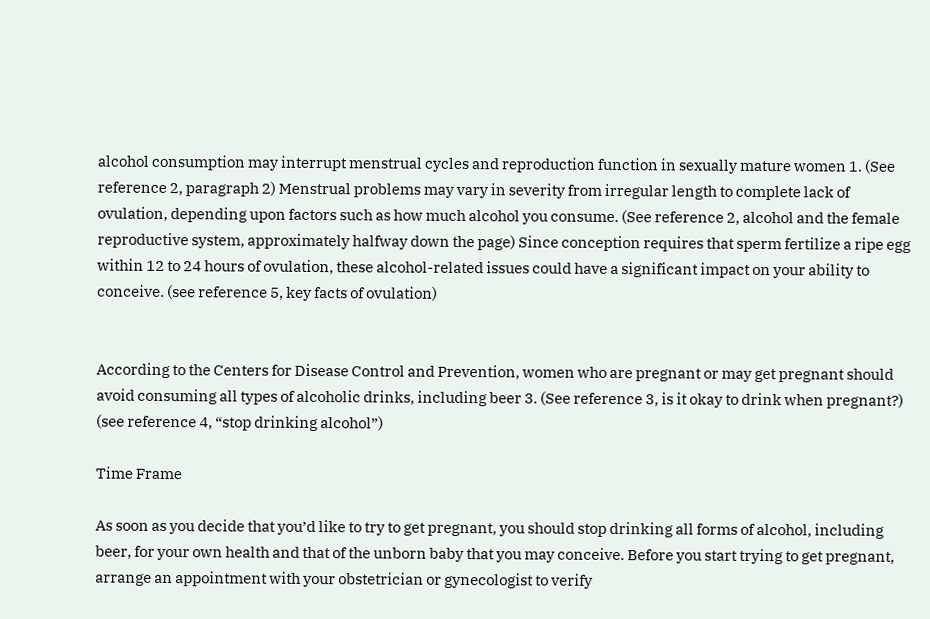alcohol consumption may interrupt menstrual cycles and reproduction function in sexually mature women 1. (See reference 2, paragraph 2) Menstrual problems may vary in severity from irregular length to complete lack of ovulation, depending upon factors such as how much alcohol you consume. (See reference 2, alcohol and the female reproductive system, approximately halfway down the page) Since conception requires that sperm fertilize a ripe egg within 12 to 24 hours of ovulation, these alcohol-related issues could have a significant impact on your ability to conceive. (see reference 5, key facts of ovulation)


According to the Centers for Disease Control and Prevention, women who are pregnant or may get pregnant should avoid consuming all types of alcoholic drinks, including beer 3. (See reference 3, is it okay to drink when pregnant?) (see reference 4, “stop drinking alcohol”)

Time Frame

As soon as you decide that you’d like to try to get pregnant, you should stop drinking all forms of alcohol, including beer, for your own health and that of the unborn baby that you may conceive. Before you start trying to get pregnant, arrange an appointment with your obstetrician or gynecologist to verify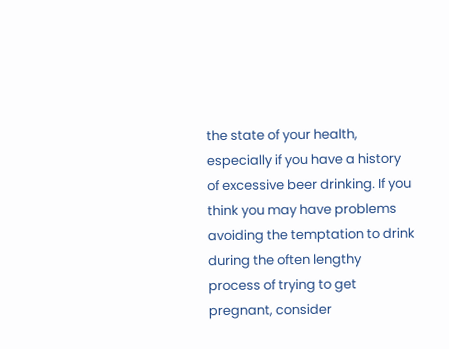the state of your health, especially if you have a history of excessive beer drinking. If you think you may have problems avoiding the temptation to drink during the often lengthy process of trying to get pregnant, consider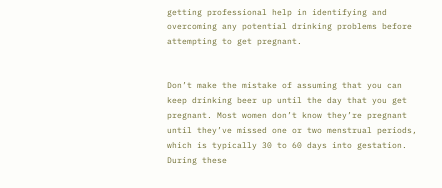getting professional help in identifying and overcoming any potential drinking problems before attempting to get pregnant.


Don’t make the mistake of assuming that you can keep drinking beer up until the day that you get pregnant. Most women don’t know they’re pregnant until they’ve missed one or two menstrual periods, which is typically 30 to 60 days into gestation. During these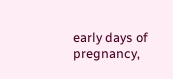early days of pregnancy,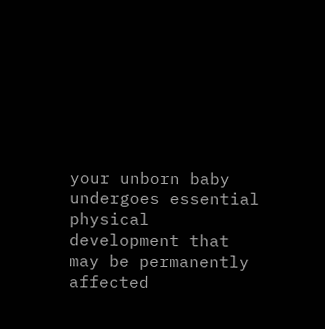your unborn baby undergoes essential physical development that may be permanently affected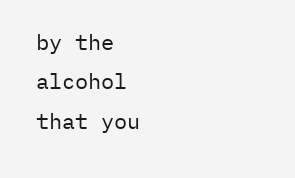by the alcohol that you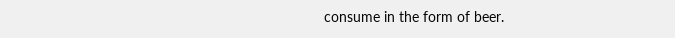consume in the form of beer.